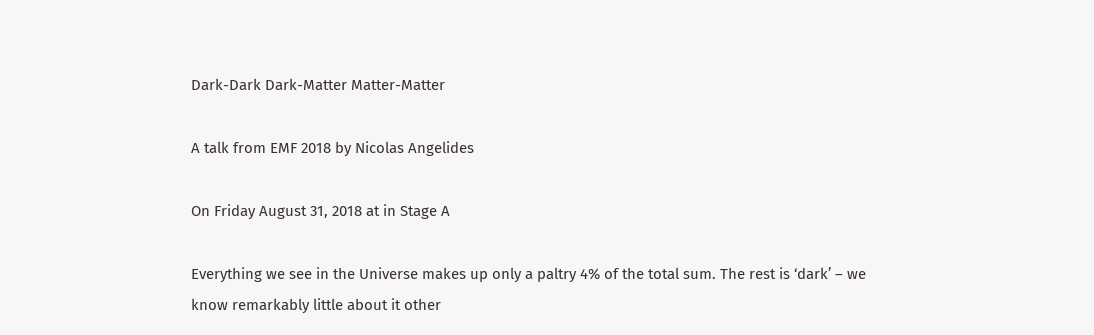Dark-Dark Dark-Matter Matter-Matter

A talk from EMF 2018 by Nicolas Angelides

On Friday August 31, 2018 at in Stage A

Everything we see in the Universe makes up only a paltry 4% of the total sum. The rest is ‘dark’ – we know remarkably little about it other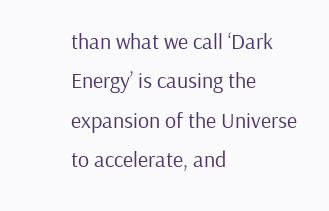than what we call ‘Dark Energy’ is causing the expansion of the Universe to accelerate, and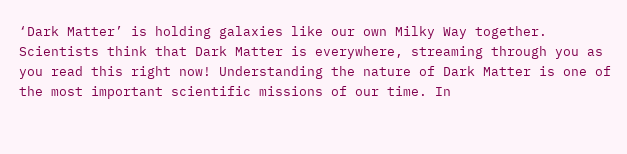‘Dark Matter’ is holding galaxies like our own Milky Way together. Scientists think that Dark Matter is everywhere, streaming through you as you read this right now! Understanding the nature of Dark Matter is one of the most important scientific missions of our time. In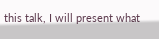this talk, I will present what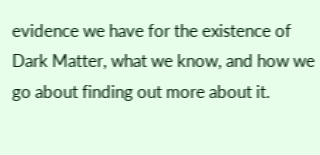evidence we have for the existence of Dark Matter, what we know, and how we go about finding out more about it.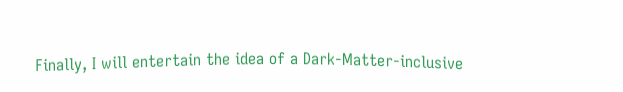Finally, I will entertain the idea of a Dark-Matter-inclusive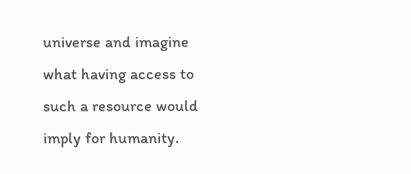universe and imagine what having access to such a resource would imply for humanity.